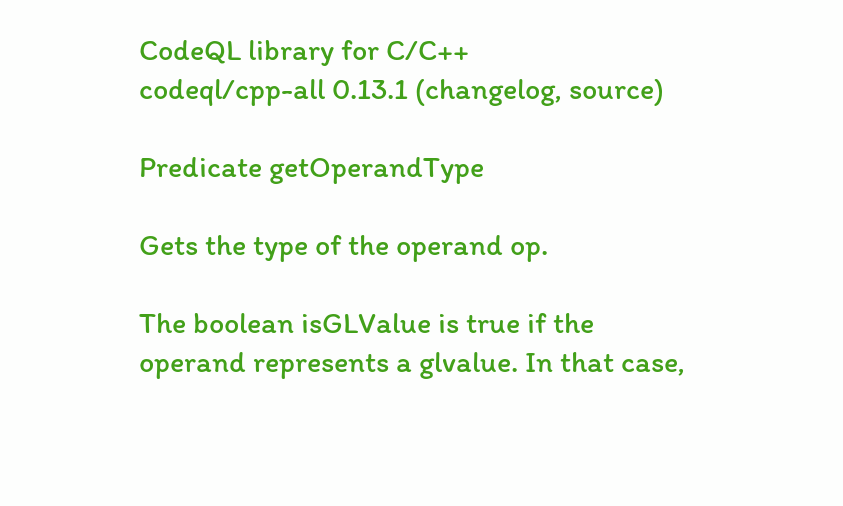CodeQL library for C/C++
codeql/cpp-all 0.13.1 (changelog, source)

Predicate getOperandType

Gets the type of the operand op.

The boolean isGLValue is true if the operand represents a glvalue. In that case,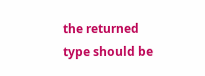the returned type should be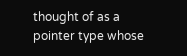thought of as a pointer type whose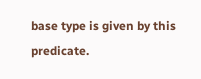base type is given by this predicate.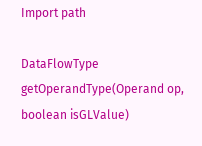Import path

DataFlowType getOperandType(Operand op, boolean isGLValue)